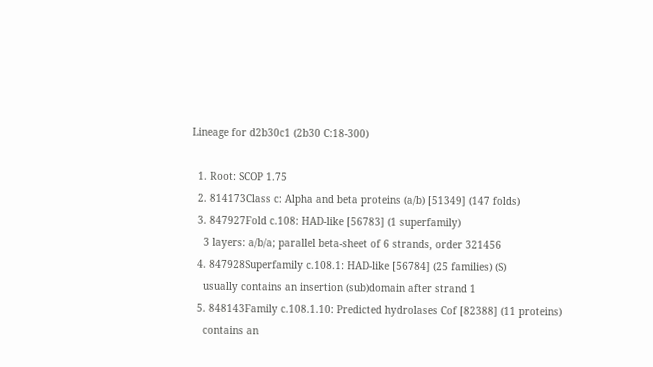Lineage for d2b30c1 (2b30 C:18-300)

  1. Root: SCOP 1.75
  2. 814173Class c: Alpha and beta proteins (a/b) [51349] (147 folds)
  3. 847927Fold c.108: HAD-like [56783] (1 superfamily)
    3 layers: a/b/a; parallel beta-sheet of 6 strands, order 321456
  4. 847928Superfamily c.108.1: HAD-like [56784] (25 families) (S)
    usually contains an insertion (sub)domain after strand 1
  5. 848143Family c.108.1.10: Predicted hydrolases Cof [82388] (11 proteins)
    contains an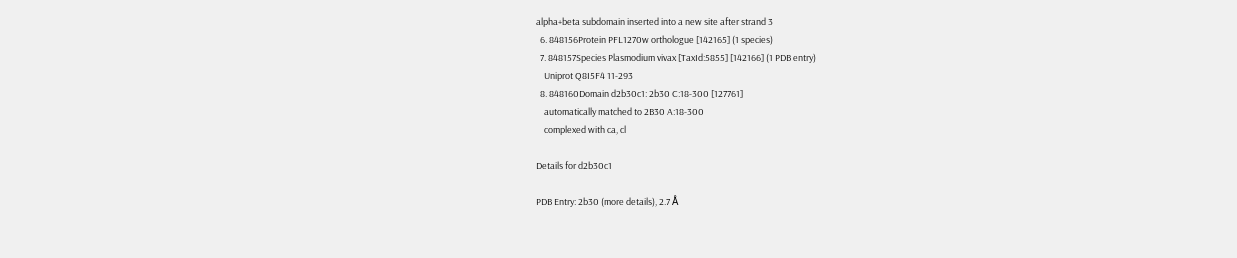alpha+beta subdomain inserted into a new site after strand 3
  6. 848156Protein PFL1270w orthologue [142165] (1 species)
  7. 848157Species Plasmodium vivax [TaxId:5855] [142166] (1 PDB entry)
    Uniprot Q8I5F4 11-293
  8. 848160Domain d2b30c1: 2b30 C:18-300 [127761]
    automatically matched to 2B30 A:18-300
    complexed with ca, cl

Details for d2b30c1

PDB Entry: 2b30 (more details), 2.7 Å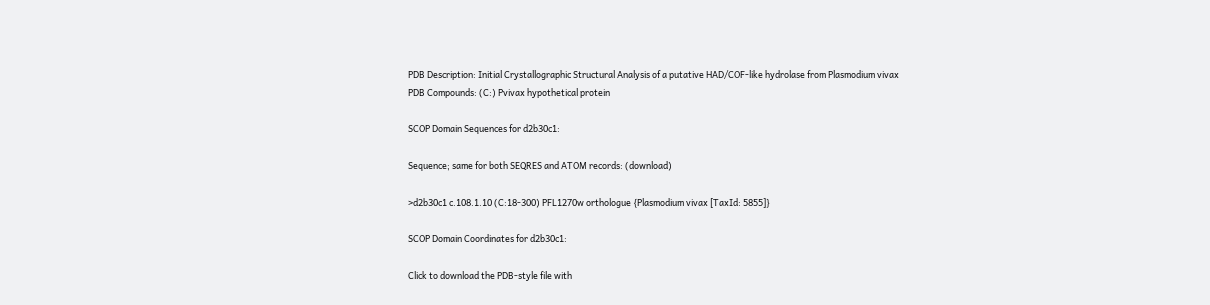PDB Description: Initial Crystallographic Structural Analysis of a putative HAD/COF-like hydrolase from Plasmodium vivax
PDB Compounds: (C:) Pvivax hypothetical protein

SCOP Domain Sequences for d2b30c1:

Sequence; same for both SEQRES and ATOM records: (download)

>d2b30c1 c.108.1.10 (C:18-300) PFL1270w orthologue {Plasmodium vivax [TaxId: 5855]}

SCOP Domain Coordinates for d2b30c1:

Click to download the PDB-style file with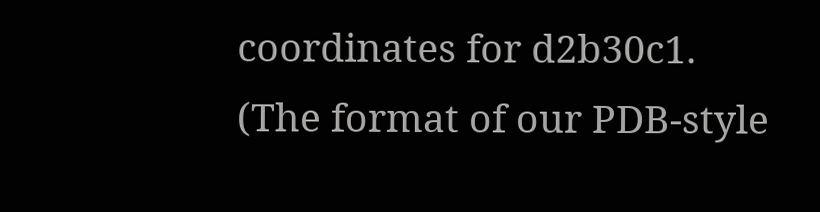coordinates for d2b30c1.
(The format of our PDB-style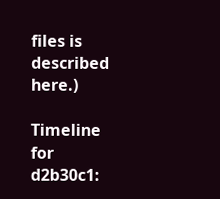files is described here.)

Timeline for d2b30c1: